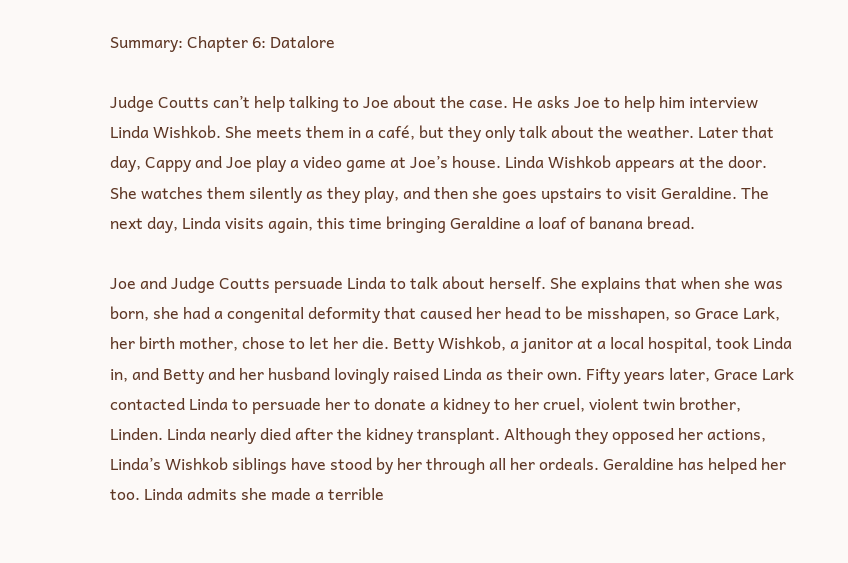Summary: Chapter 6: Datalore

Judge Coutts can’t help talking to Joe about the case. He asks Joe to help him interview Linda Wishkob. She meets them in a café, but they only talk about the weather. Later that day, Cappy and Joe play a video game at Joe’s house. Linda Wishkob appears at the door. She watches them silently as they play, and then she goes upstairs to visit Geraldine. The next day, Linda visits again, this time bringing Geraldine a loaf of banana bread.

Joe and Judge Coutts persuade Linda to talk about herself. She explains that when she was born, she had a congenital deformity that caused her head to be misshapen, so Grace Lark, her birth mother, chose to let her die. Betty Wishkob, a janitor at a local hospital, took Linda in, and Betty and her husband lovingly raised Linda as their own. Fifty years later, Grace Lark contacted Linda to persuade her to donate a kidney to her cruel, violent twin brother, Linden. Linda nearly died after the kidney transplant. Although they opposed her actions, Linda’s Wishkob siblings have stood by her through all her ordeals. Geraldine has helped her too. Linda admits she made a terrible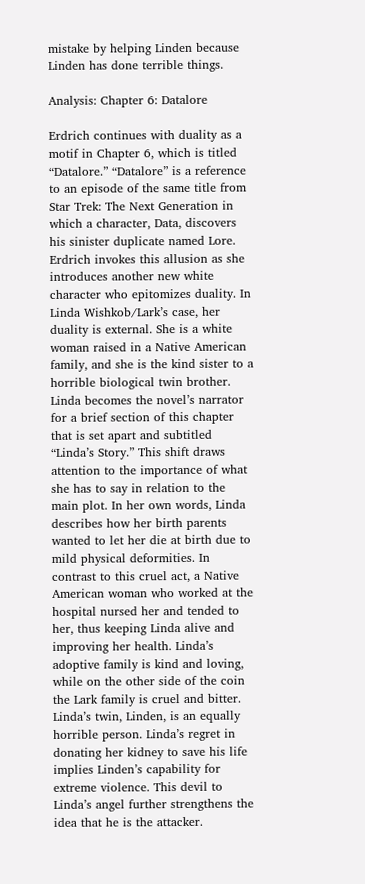mistake by helping Linden because Linden has done terrible things.

Analysis: Chapter 6: Datalore

Erdrich continues with duality as a motif in Chapter 6, which is titled “Datalore.” “Datalore” is a reference to an episode of the same title from Star Trek: The Next Generation in which a character, Data, discovers his sinister duplicate named Lore. Erdrich invokes this allusion as she introduces another new white character who epitomizes duality. In Linda Wishkob/Lark’s case, her duality is external. She is a white woman raised in a Native American family, and she is the kind sister to a horrible biological twin brother. Linda becomes the novel’s narrator for a brief section of this chapter that is set apart and subtitled “Linda’s Story.” This shift draws attention to the importance of what she has to say in relation to the main plot. In her own words, Linda describes how her birth parents wanted to let her die at birth due to mild physical deformities. In contrast to this cruel act, a Native American woman who worked at the hospital nursed her and tended to her, thus keeping Linda alive and improving her health. Linda’s adoptive family is kind and loving, while on the other side of the coin the Lark family is cruel and bitter. Linda’s twin, Linden, is an equally horrible person. Linda’s regret in donating her kidney to save his life implies Linden’s capability for extreme violence. This devil to Linda’s angel further strengthens the idea that he is the attacker.